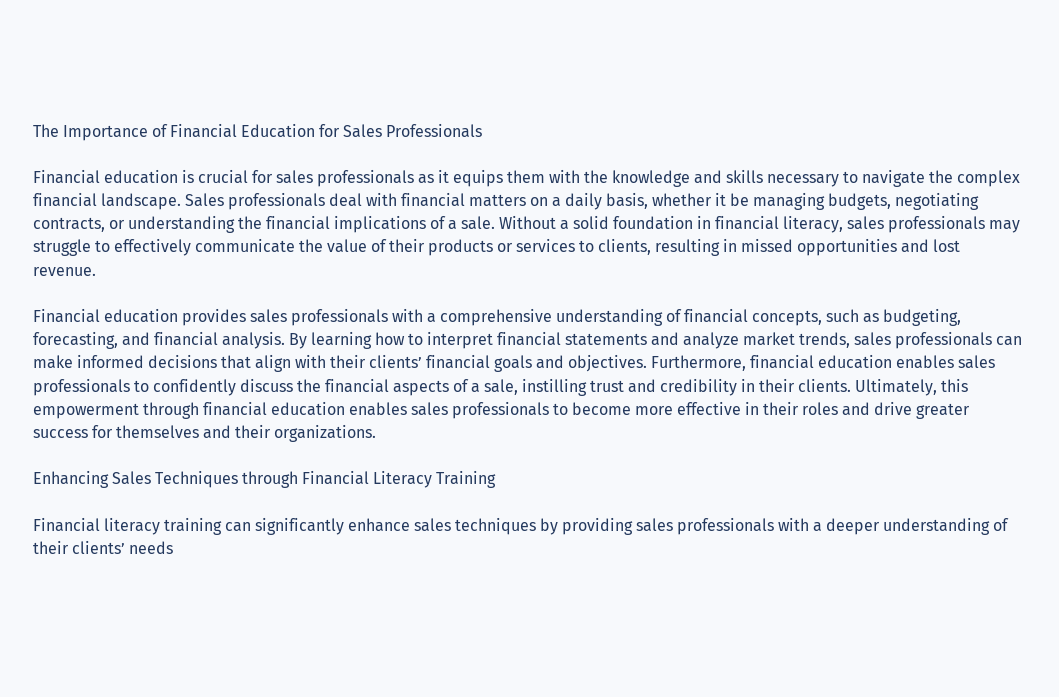The Importance of Financial Education for Sales Professionals

Financial education is crucial for sales professionals as it equips them with the knowledge and skills necessary to navigate the complex financial landscape. Sales professionals deal with financial matters on a daily basis, whether it be managing budgets, negotiating contracts, or understanding the financial implications of a sale. Without a solid foundation in financial literacy, sales professionals may struggle to effectively communicate the value of their products or services to clients, resulting in missed opportunities and lost revenue.

Financial education provides sales professionals with a comprehensive understanding of financial concepts, such as budgeting, forecasting, and financial analysis. By learning how to interpret financial statements and analyze market trends, sales professionals can make informed decisions that align with their clients’ financial goals and objectives. Furthermore, financial education enables sales professionals to confidently discuss the financial aspects of a sale, instilling trust and credibility in their clients. Ultimately, this empowerment through financial education enables sales professionals to become more effective in their roles and drive greater success for themselves and their organizations.

Enhancing Sales Techniques through Financial Literacy Training

Financial literacy training can significantly enhance sales techniques by providing sales professionals with a deeper understanding of their clients’ needs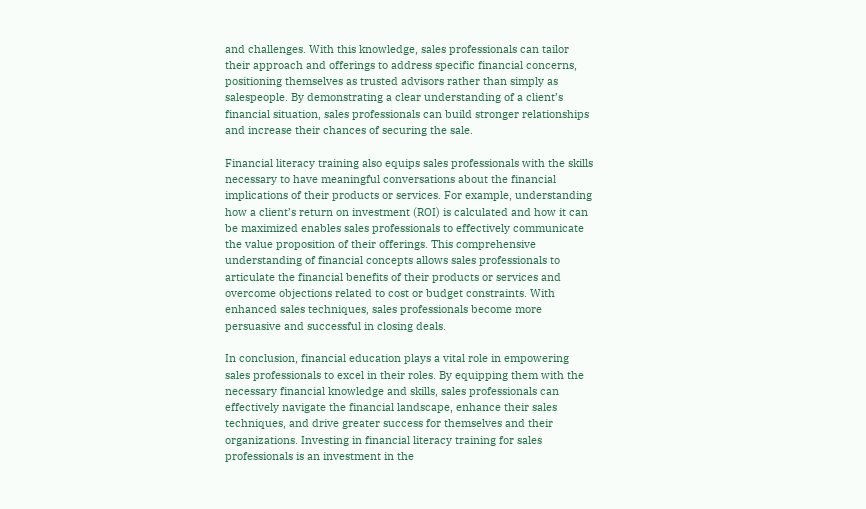and challenges. With this knowledge, sales professionals can tailor their approach and offerings to address specific financial concerns, positioning themselves as trusted advisors rather than simply as salespeople. By demonstrating a clear understanding of a client’s financial situation, sales professionals can build stronger relationships and increase their chances of securing the sale.

Financial literacy training also equips sales professionals with the skills necessary to have meaningful conversations about the financial implications of their products or services. For example, understanding how a client’s return on investment (ROI) is calculated and how it can be maximized enables sales professionals to effectively communicate the value proposition of their offerings. This comprehensive understanding of financial concepts allows sales professionals to articulate the financial benefits of their products or services and overcome objections related to cost or budget constraints. With enhanced sales techniques, sales professionals become more persuasive and successful in closing deals.

In conclusion, financial education plays a vital role in empowering sales professionals to excel in their roles. By equipping them with the necessary financial knowledge and skills, sales professionals can effectively navigate the financial landscape, enhance their sales techniques, and drive greater success for themselves and their organizations. Investing in financial literacy training for sales professionals is an investment in the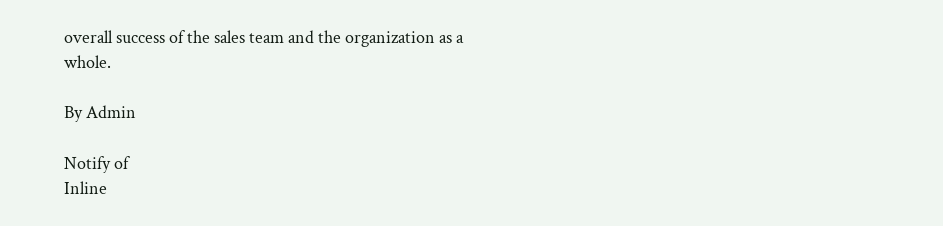overall success of the sales team and the organization as a whole.

By Admin

Notify of
Inline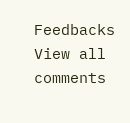Feedbacks
View all comments